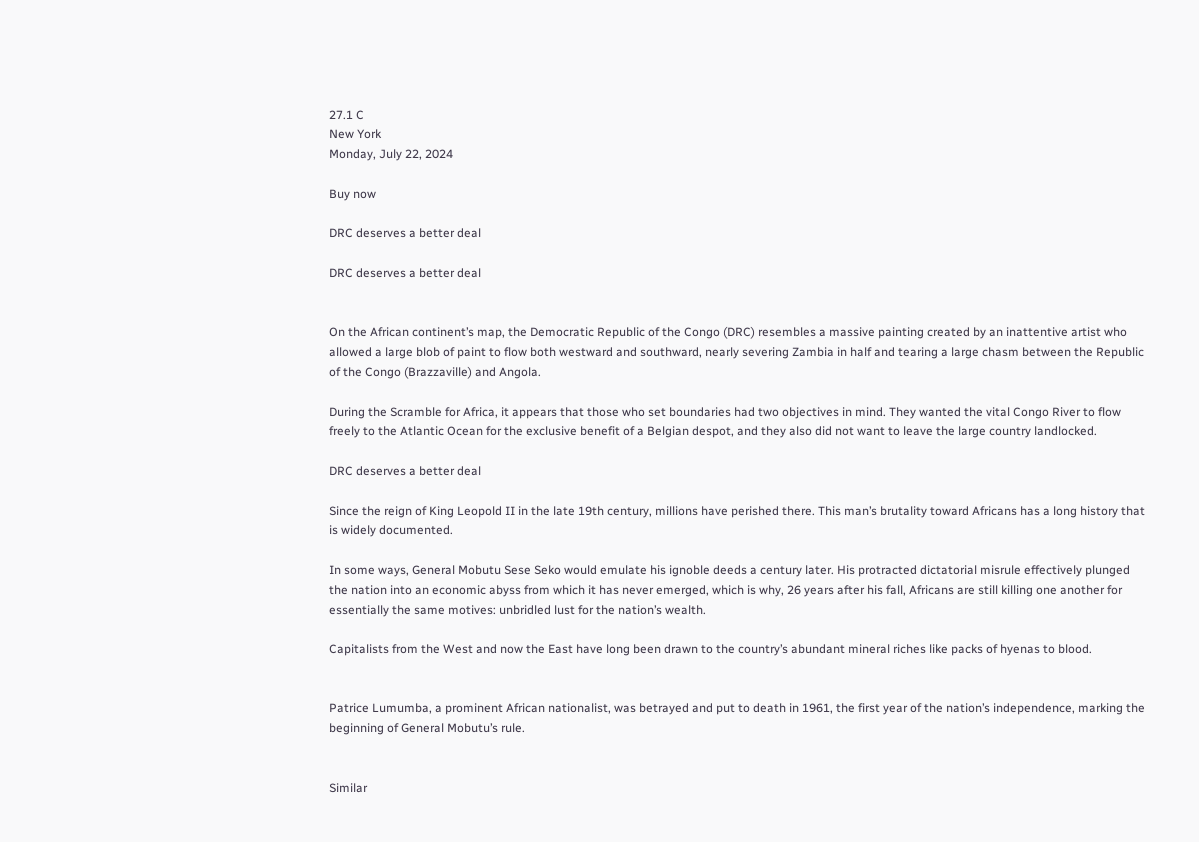27.1 C
New York
Monday, July 22, 2024

Buy now

DRC deserves a better deal

DRC deserves a better deal


On the African continent’s map, the Democratic Republic of the Congo (DRC) resembles a massive painting created by an inattentive artist who allowed a large blob of paint to flow both westward and southward, nearly severing Zambia in half and tearing a large chasm between the Republic of the Congo (Brazzaville) and Angola.

During the Scramble for Africa, it appears that those who set boundaries had two objectives in mind. They wanted the vital Congo River to flow freely to the Atlantic Ocean for the exclusive benefit of a Belgian despot, and they also did not want to leave the large country landlocked.

DRC deserves a better deal

Since the reign of King Leopold II in the late 19th century, millions have perished there. This man’s brutality toward Africans has a long history that is widely documented.

In some ways, General Mobutu Sese Seko would emulate his ignoble deeds a century later. His protracted dictatorial misrule effectively plunged the nation into an economic abyss from which it has never emerged, which is why, 26 years after his fall, Africans are still killing one another for essentially the same motives: unbridled lust for the nation’s wealth.

Capitalists from the West and now the East have long been drawn to the country’s abundant mineral riches like packs of hyenas to blood.


Patrice Lumumba, a prominent African nationalist, was betrayed and put to death in 1961, the first year of the nation’s independence, marking the beginning of General Mobutu’s rule.


Similar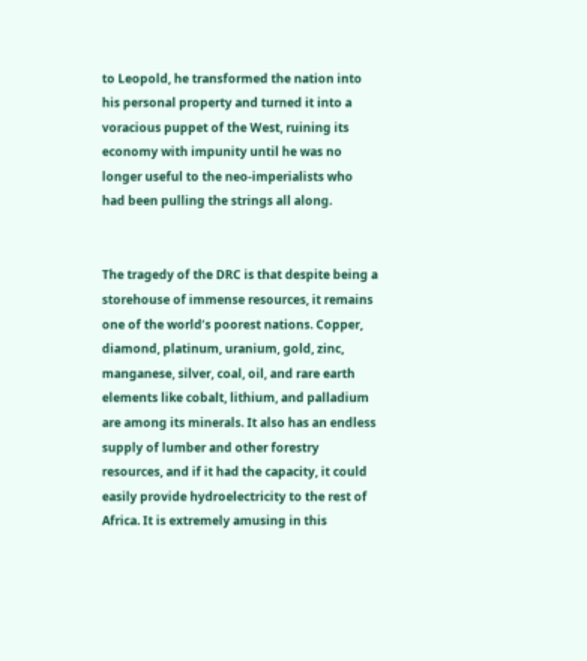to Leopold, he transformed the nation into his personal property and turned it into a voracious puppet of the West, ruining its economy with impunity until he was no longer useful to the neo-imperialists who had been pulling the strings all along.


The tragedy of the DRC is that despite being a storehouse of immense resources, it remains one of the world’s poorest nations. Copper, diamond, platinum, uranium, gold, zinc, manganese, silver, coal, oil, and rare earth elements like cobalt, lithium, and palladium are among its minerals. It also has an endless supply of lumber and other forestry resources, and if it had the capacity, it could easily provide hydroelectricity to the rest of Africa. It is extremely amusing in this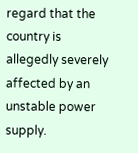regard that the country is allegedly severely affected by an unstable power supply.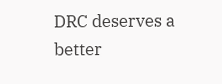DRC deserves a better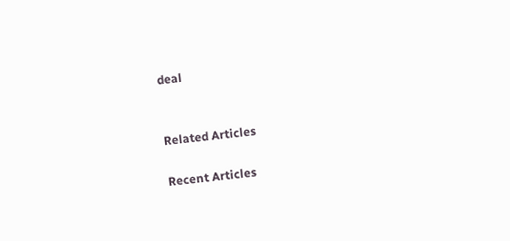deal


Related Articles

Recent Articles